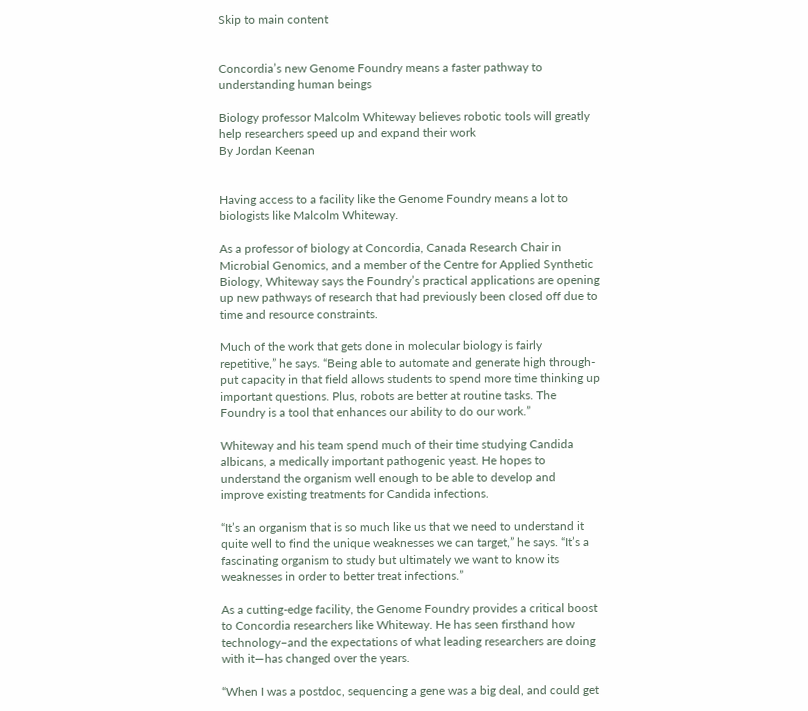Skip to main content


Concordia’s new Genome Foundry means a faster pathway to understanding human beings

Biology professor Malcolm Whiteway believes robotic tools will greatly help researchers speed up and expand their work
By Jordan Keenan


Having access to a facility like the Genome Foundry means a lot to biologists like Malcolm Whiteway.

As a professor of biology at Concordia, Canada Research Chair in Microbial Genomics, and a member of the Centre for Applied Synthetic Biology, Whiteway says the Foundry’s practical applications are opening up new pathways of research that had previously been closed off due to time and resource constraints.

Much of the work that gets done in molecular biology is fairly repetitive,” he says. “Being able to automate and generate high through-put capacity in that field allows students to spend more time thinking up important questions. Plus, robots are better at routine tasks. The Foundry is a tool that enhances our ability to do our work.”

Whiteway and his team spend much of their time studying Candida albicans, a medically important pathogenic yeast. He hopes to understand the organism well enough to be able to develop and improve existing treatments for Candida infections.

“It’s an organism that is so much like us that we need to understand it quite well to find the unique weaknesses we can target,” he says. “It’s a fascinating organism to study but ultimately we want to know its weaknesses in order to better treat infections.”

As a cutting-edge facility, the Genome Foundry provides a critical boost to Concordia researchers like Whiteway. He has seen firsthand how technology–and the expectations of what leading researchers are doing with it—has changed over the years.

“When I was a postdoc, sequencing a gene was a big deal, and could get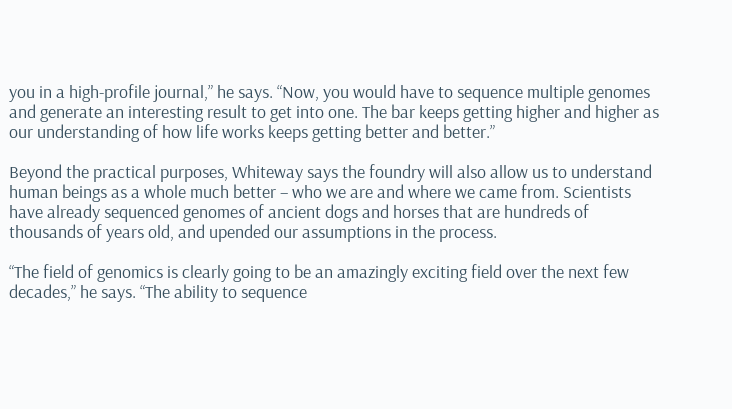you in a high-profile journal,” he says. “Now, you would have to sequence multiple genomes and generate an interesting result to get into one. The bar keeps getting higher and higher as our understanding of how life works keeps getting better and better.”

Beyond the practical purposes, Whiteway says the foundry will also allow us to understand human beings as a whole much better – who we are and where we came from. Scientists have already sequenced genomes of ancient dogs and horses that are hundreds of thousands of years old, and upended our assumptions in the process.

“The field of genomics is clearly going to be an amazingly exciting field over the next few decades,” he says. “The ability to sequence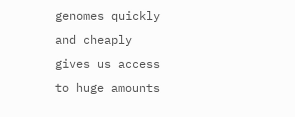genomes quickly and cheaply gives us access to huge amounts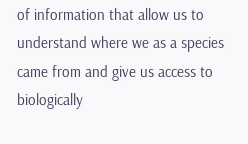of information that allow us to understand where we as a species came from and give us access to biologically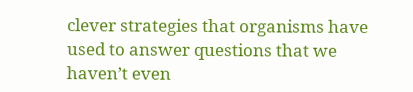clever strategies that organisms have used to answer questions that we haven’t even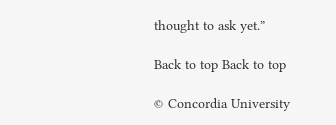thought to ask yet.”

Back to top Back to top

© Concordia University